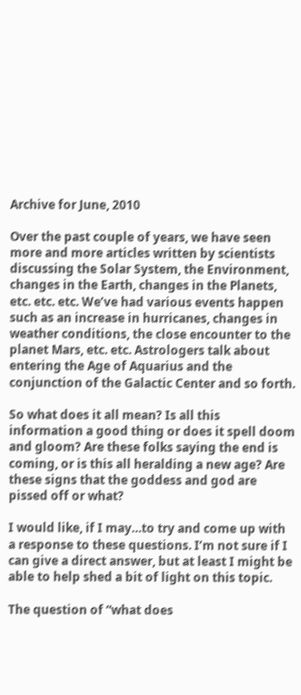Archive for June, 2010

Over the past couple of years, we have seen more and more articles written by scientists discussing the Solar System, the Environment, changes in the Earth, changes in the Planets, etc. etc. etc. We’ve had various events happen such as an increase in hurricanes, changes in weather conditions, the close encounter to the planet Mars, etc. etc. Astrologers talk about entering the Age of Aquarius and the conjunction of the Galactic Center and so forth.

So what does it all mean? Is all this information a good thing or does it spell doom and gloom? Are these folks saying the end is coming, or is this all heralding a new age? Are these signs that the goddess and god are pissed off or what?

I would like, if I may…to try and come up with a response to these questions. I’m not sure if I can give a direct answer, but at least I might be able to help shed a bit of light on this topic.

The question of “what does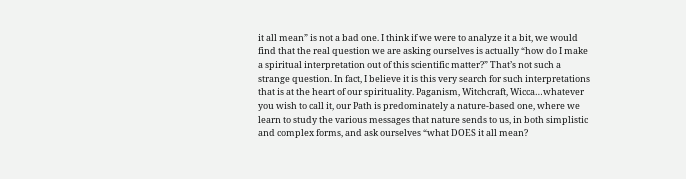it all mean” is not a bad one. I think if we were to analyze it a bit, we would find that the real question we are asking ourselves is actually “how do I make a spiritual interpretation out of this scientific matter?” That’s not such a strange question. In fact, I believe it is this very search for such interpretations that is at the heart of our spirituality. Paganism, Witchcraft, Wicca…whatever you wish to call it, our Path is predominately a nature-based one, where we learn to study the various messages that nature sends to us, in both simplistic and complex forms, and ask ourselves “what DOES it all mean?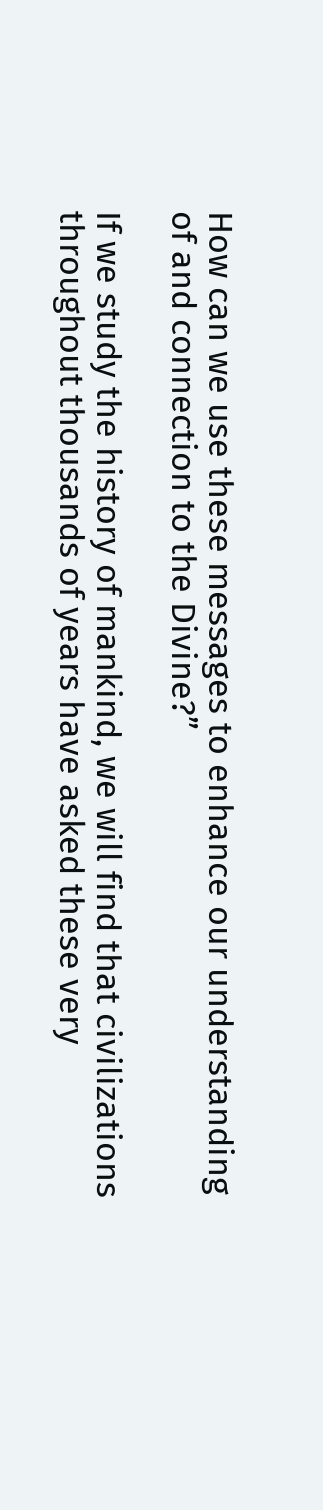How can we use these messages to enhance our understanding of and connection to the Divine?”

If we study the history of mankind, we will find that civilizations throughout thousands of years have asked these very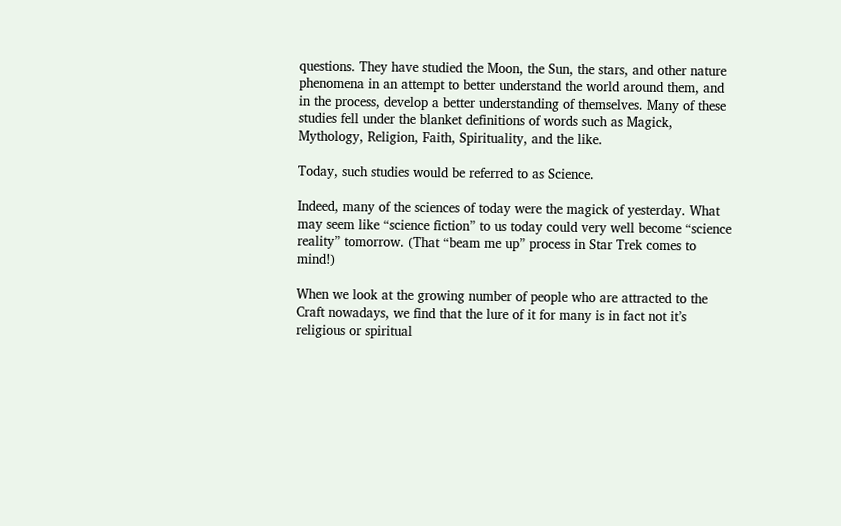questions. They have studied the Moon, the Sun, the stars, and other nature phenomena in an attempt to better understand the world around them, and in the process, develop a better understanding of themselves. Many of these studies fell under the blanket definitions of words such as Magick, Mythology, Religion, Faith, Spirituality, and the like.

Today, such studies would be referred to as Science.

Indeed, many of the sciences of today were the magick of yesterday. What may seem like “science fiction” to us today could very well become “science reality” tomorrow. (That “beam me up” process in Star Trek comes to mind!)

When we look at the growing number of people who are attracted to the Craft nowadays, we find that the lure of it for many is in fact not it’s religious or spiritual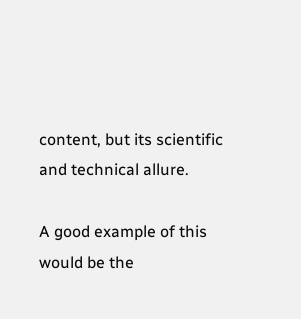content, but its scientific and technical allure.

A good example of this would be the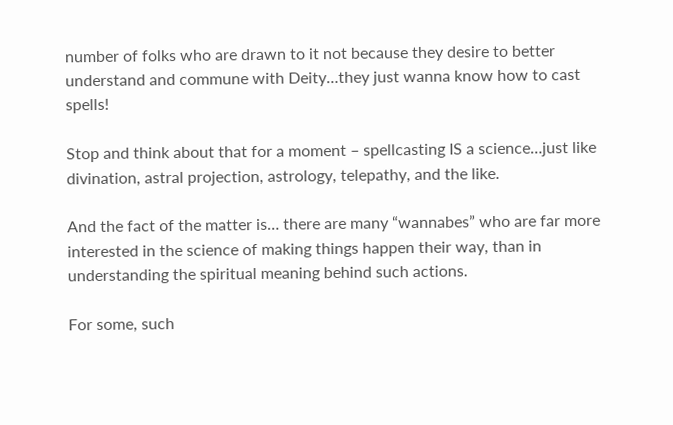number of folks who are drawn to it not because they desire to better understand and commune with Deity…they just wanna know how to cast spells!

Stop and think about that for a moment – spellcasting IS a science…just like divination, astral projection, astrology, telepathy, and the like.

And the fact of the matter is… there are many “wannabes” who are far more interested in the science of making things happen their way, than in understanding the spiritual meaning behind such actions.

For some, such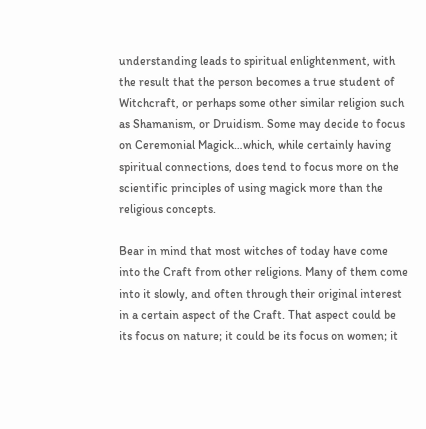understanding leads to spiritual enlightenment, with the result that the person becomes a true student of Witchcraft, or perhaps some other similar religion such as Shamanism, or Druidism. Some may decide to focus on Ceremonial Magick…which, while certainly having spiritual connections, does tend to focus more on the scientific principles of using magick more than the religious concepts.

Bear in mind that most witches of today have come into the Craft from other religions. Many of them come into it slowly, and often through their original interest in a certain aspect of the Craft. That aspect could be its focus on nature; it could be its focus on women; it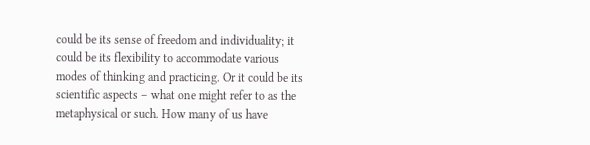could be its sense of freedom and individuality; it could be its flexibility to accommodate various modes of thinking and practicing. Or it could be its scientific aspects – what one might refer to as the metaphysical or such. How many of us have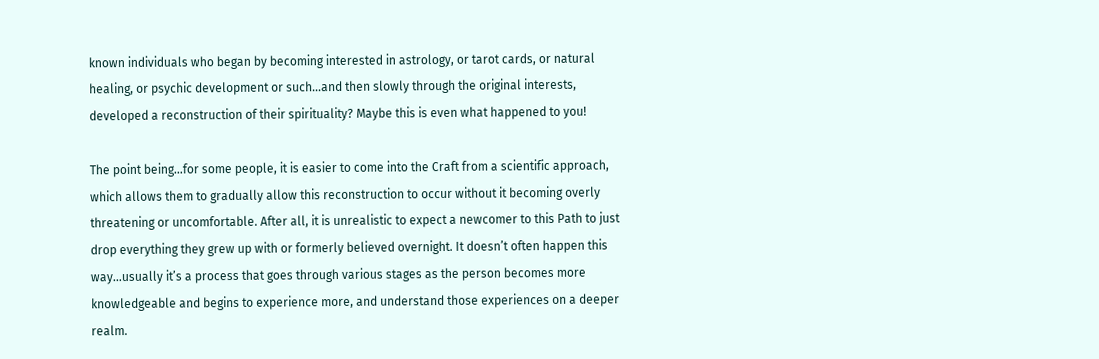known individuals who began by becoming interested in astrology, or tarot cards, or natural healing, or psychic development or such…and then slowly through the original interests, developed a reconstruction of their spirituality? Maybe this is even what happened to you!

The point being…for some people, it is easier to come into the Craft from a scientific approach, which allows them to gradually allow this reconstruction to occur without it becoming overly threatening or uncomfortable. After all, it is unrealistic to expect a newcomer to this Path to just drop everything they grew up with or formerly believed overnight. It doesn’t often happen this way…usually it’s a process that goes through various stages as the person becomes more knowledgeable and begins to experience more, and understand those experiences on a deeper realm.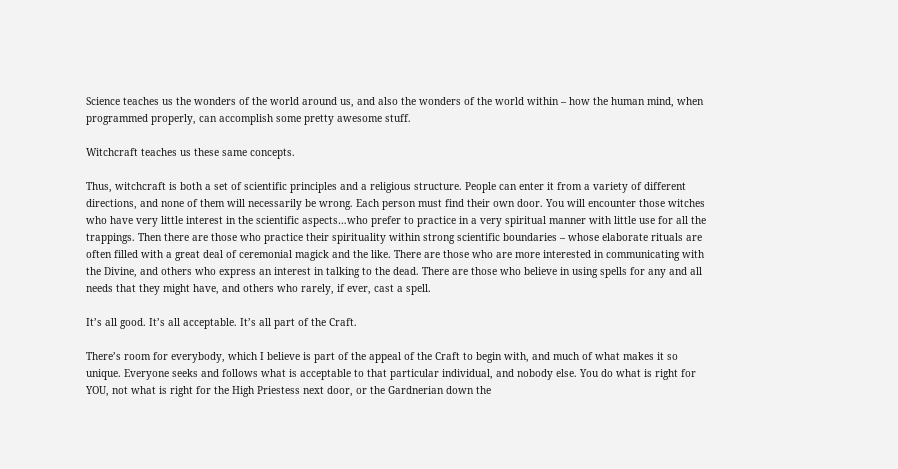Science teaches us the wonders of the world around us, and also the wonders of the world within – how the human mind, when programmed properly, can accomplish some pretty awesome stuff.

Witchcraft teaches us these same concepts.

Thus, witchcraft is both a set of scientific principles and a religious structure. People can enter it from a variety of different directions, and none of them will necessarily be wrong. Each person must find their own door. You will encounter those witches who have very little interest in the scientific aspects…who prefer to practice in a very spiritual manner with little use for all the trappings. Then there are those who practice their spirituality within strong scientific boundaries – whose elaborate rituals are often filled with a great deal of ceremonial magick and the like. There are those who are more interested in communicating with the Divine, and others who express an interest in talking to the dead. There are those who believe in using spells for any and all needs that they might have, and others who rarely, if ever, cast a spell.

It’s all good. It’s all acceptable. It’s all part of the Craft.

There’s room for everybody, which I believe is part of the appeal of the Craft to begin with, and much of what makes it so unique. Everyone seeks and follows what is acceptable to that particular individual, and nobody else. You do what is right for YOU, not what is right for the High Priestess next door, or the Gardnerian down the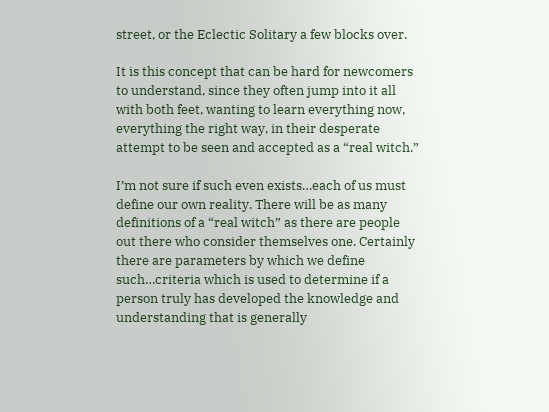street, or the Eclectic Solitary a few blocks over.

It is this concept that can be hard for newcomers to understand, since they often jump into it all with both feet, wanting to learn everything now, everything the right way, in their desperate attempt to be seen and accepted as a “real witch.”

I’m not sure if such even exists…each of us must define our own reality. There will be as many definitions of a “real witch” as there are people out there who consider themselves one. Certainly there are parameters by which we define such…criteria which is used to determine if a person truly has developed the knowledge and understanding that is generally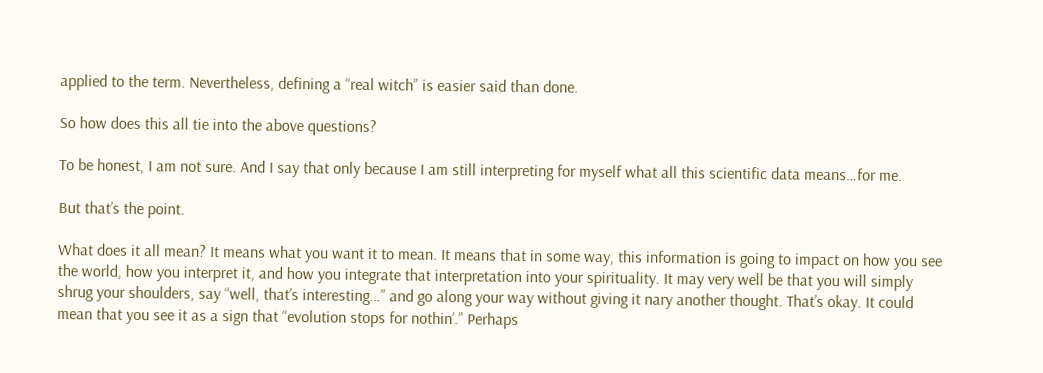applied to the term. Nevertheless, defining a “real witch” is easier said than done.

So how does this all tie into the above questions?

To be honest, I am not sure. And I say that only because I am still interpreting for myself what all this scientific data means…for me.

But that’s the point.

What does it all mean? It means what you want it to mean. It means that in some way, this information is going to impact on how you see the world, how you interpret it, and how you integrate that interpretation into your spirituality. It may very well be that you will simply shrug your shoulders, say “well, that’s interesting…” and go along your way without giving it nary another thought. That’s okay. It could mean that you see it as a sign that “evolution stops for nothin’.” Perhaps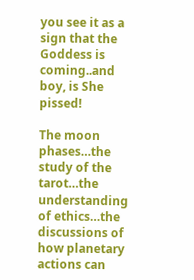you see it as a sign that the Goddess is coming..and boy, is She pissed!

The moon phases…the study of the tarot…the understanding of ethics…the discussions of how planetary actions can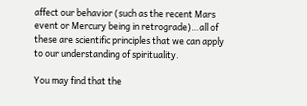affect our behavior (such as the recent Mars event or Mercury being in retrograde)…all of these are scientific principles that we can apply to our understanding of spirituality.

You may find that the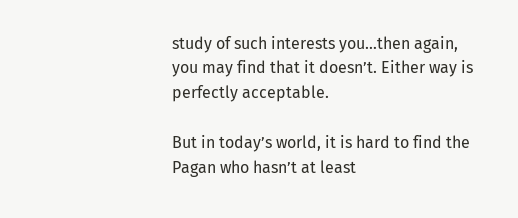study of such interests you…then again, you may find that it doesn’t. Either way is perfectly acceptable.

But in today’s world, it is hard to find the Pagan who hasn’t at least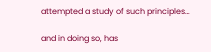attempted a study of such principles…

and in doing so, has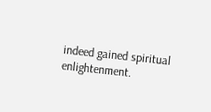indeed gained spiritual enlightenment.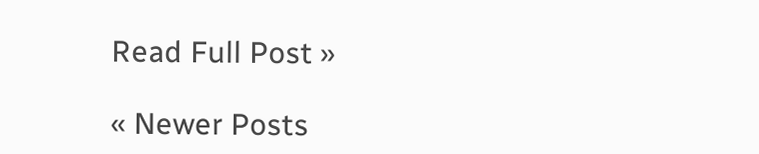Read Full Post »

« Newer Posts